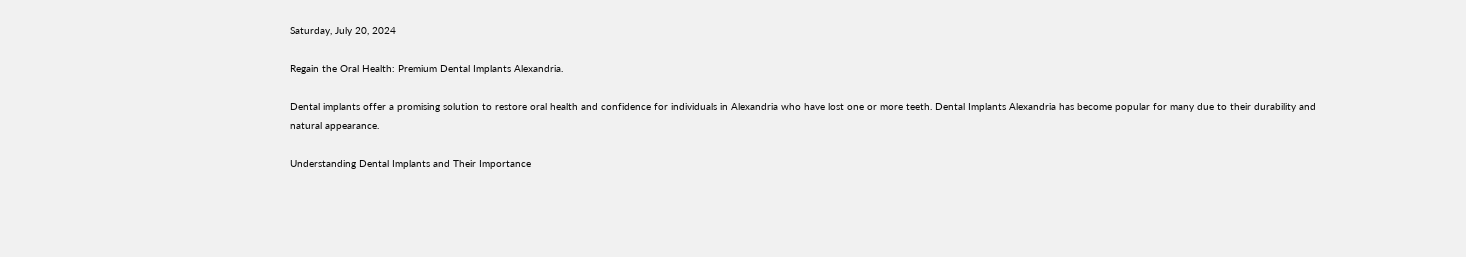Saturday, July 20, 2024

Regain the Oral Health: Premium Dental Implants Alexandria.

Dental implants offer a promising solution to restore oral health and confidence for individuals in Alexandria who have lost one or more teeth. Dental Implants Alexandria has become popular for many due to their durability and natural appearance.

Understanding Dental Implants and Their Importance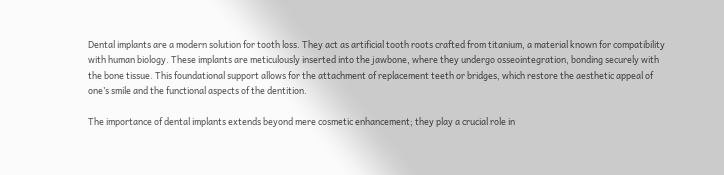Dental implants are a modern solution for tooth loss. They act as artificial tooth roots crafted from titanium, a material known for compatibility with human biology. These implants are meticulously inserted into the jawbone, where they undergo osseointegration, bonding securely with the bone tissue. This foundational support allows for the attachment of replacement teeth or bridges, which restore the aesthetic appeal of one’s smile and the functional aspects of the dentition.

The importance of dental implants extends beyond mere cosmetic enhancement; they play a crucial role in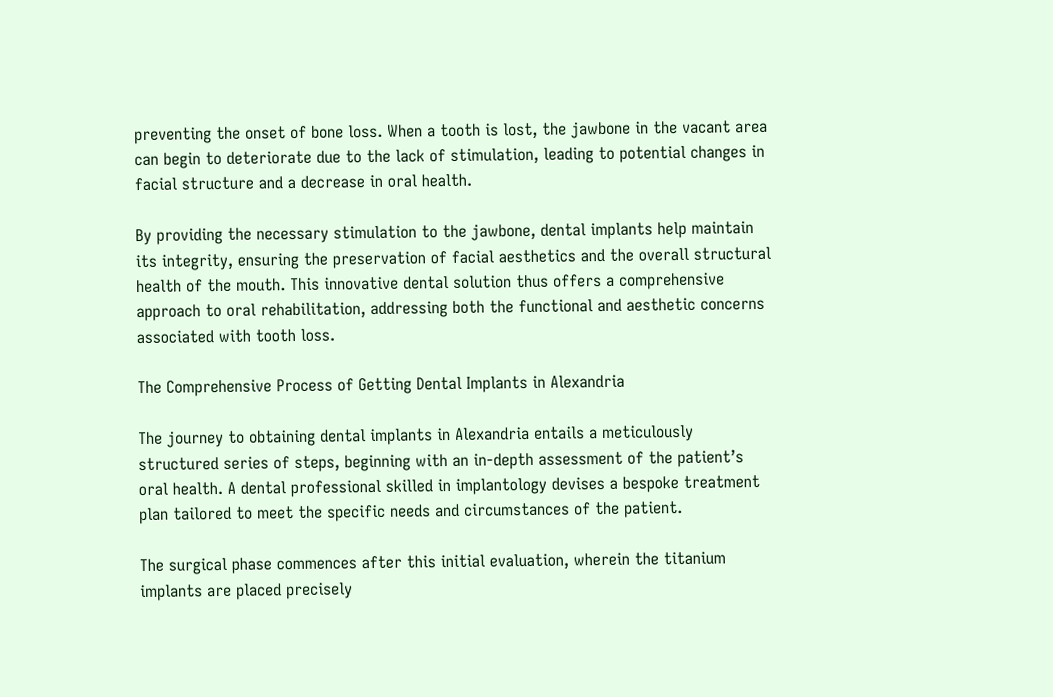preventing the onset of bone loss. When a tooth is lost, the jawbone in the vacant area can begin to deteriorate due to the lack of stimulation, leading to potential changes in facial structure and a decrease in oral health.

By providing the necessary stimulation to the jawbone, dental implants help maintain its integrity, ensuring the preservation of facial aesthetics and the overall structural health of the mouth. This innovative dental solution thus offers a comprehensive approach to oral rehabilitation, addressing both the functional and aesthetic concerns associated with tooth loss.

The Comprehensive Process of Getting Dental Implants in Alexandria

The journey to obtaining dental implants in Alexandria entails a meticulously structured series of steps, beginning with an in-depth assessment of the patient’s oral health. A dental professional skilled in implantology devises a bespoke treatment plan tailored to meet the specific needs and circumstances of the patient.

The surgical phase commences after this initial evaluation, wherein the titanium implants are placed precisely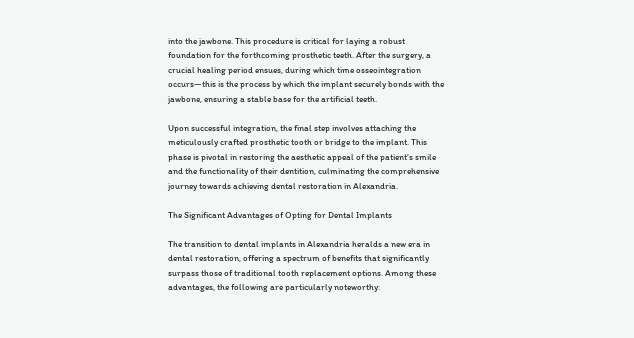into the jawbone. This procedure is critical for laying a robust foundation for the forthcoming prosthetic teeth. After the surgery, a crucial healing period ensues, during which time osseointegration occurs—this is the process by which the implant securely bonds with the jawbone, ensuring a stable base for the artificial teeth.

Upon successful integration, the final step involves attaching the meticulously crafted prosthetic tooth or bridge to the implant. This phase is pivotal in restoring the aesthetic appeal of the patient’s smile and the functionality of their dentition, culminating the comprehensive journey towards achieving dental restoration in Alexandria.

The Significant Advantages of Opting for Dental Implants

The transition to dental implants in Alexandria heralds a new era in dental restoration, offering a spectrum of benefits that significantly surpass those of traditional tooth replacement options. Among these advantages, the following are particularly noteworthy: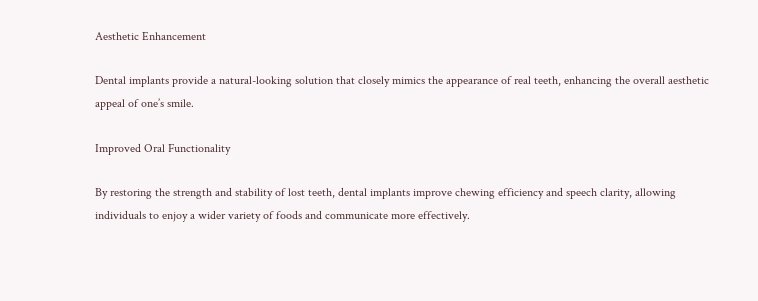Aesthetic Enhancement

Dental implants provide a natural-looking solution that closely mimics the appearance of real teeth, enhancing the overall aesthetic appeal of one’s smile.

Improved Oral Functionality

By restoring the strength and stability of lost teeth, dental implants improve chewing efficiency and speech clarity, allowing individuals to enjoy a wider variety of foods and communicate more effectively.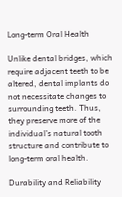Long-term Oral Health

Unlike dental bridges, which require adjacent teeth to be altered, dental implants do not necessitate changes to surrounding teeth. Thus, they preserve more of the individual’s natural tooth structure and contribute to long-term oral health.

Durability and Reliability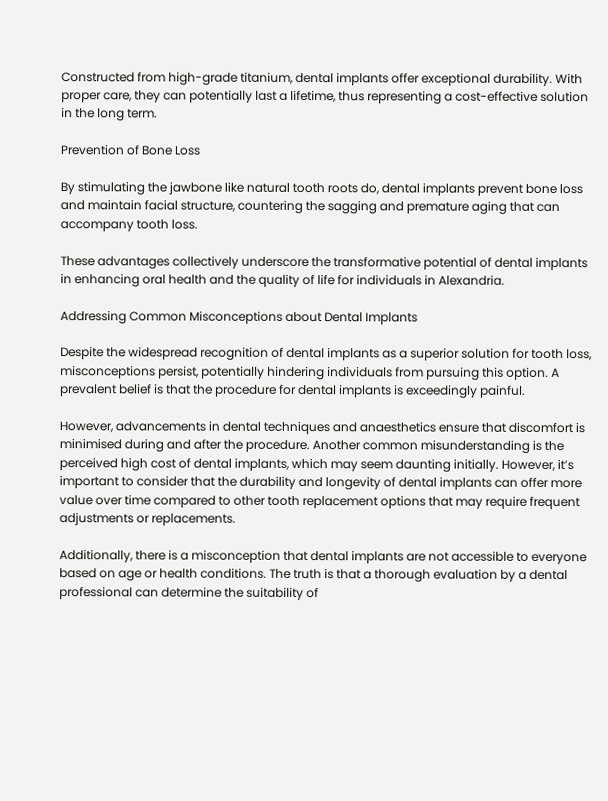Constructed from high-grade titanium, dental implants offer exceptional durability. With proper care, they can potentially last a lifetime, thus representing a cost-effective solution in the long term.

Prevention of Bone Loss

By stimulating the jawbone like natural tooth roots do, dental implants prevent bone loss and maintain facial structure, countering the sagging and premature aging that can accompany tooth loss.

These advantages collectively underscore the transformative potential of dental implants in enhancing oral health and the quality of life for individuals in Alexandria.

Addressing Common Misconceptions about Dental Implants

Despite the widespread recognition of dental implants as a superior solution for tooth loss, misconceptions persist, potentially hindering individuals from pursuing this option. A prevalent belief is that the procedure for dental implants is exceedingly painful.

However, advancements in dental techniques and anaesthetics ensure that discomfort is minimised during and after the procedure. Another common misunderstanding is the perceived high cost of dental implants, which may seem daunting initially. However, it’s important to consider that the durability and longevity of dental implants can offer more value over time compared to other tooth replacement options that may require frequent adjustments or replacements.

Additionally, there is a misconception that dental implants are not accessible to everyone based on age or health conditions. The truth is that a thorough evaluation by a dental professional can determine the suitability of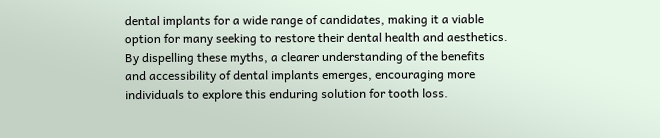dental implants for a wide range of candidates, making it a viable option for many seeking to restore their dental health and aesthetics. By dispelling these myths, a clearer understanding of the benefits and accessibility of dental implants emerges, encouraging more individuals to explore this enduring solution for tooth loss.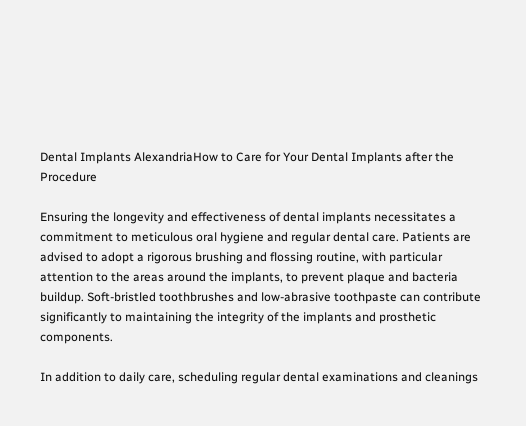Dental Implants AlexandriaHow to Care for Your Dental Implants after the Procedure

Ensuring the longevity and effectiveness of dental implants necessitates a commitment to meticulous oral hygiene and regular dental care. Patients are advised to adopt a rigorous brushing and flossing routine, with particular attention to the areas around the implants, to prevent plaque and bacteria buildup. Soft-bristled toothbrushes and low-abrasive toothpaste can contribute significantly to maintaining the integrity of the implants and prosthetic components.

In addition to daily care, scheduling regular dental examinations and cleanings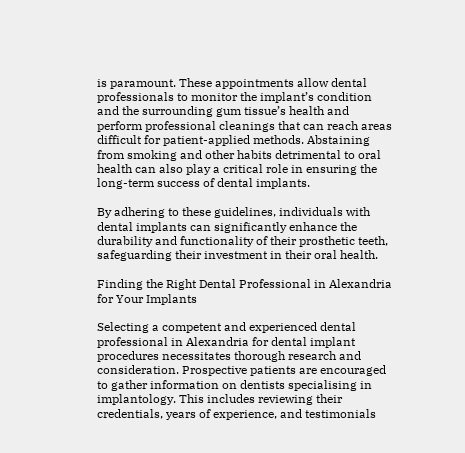is paramount. These appointments allow dental professionals to monitor the implant’s condition and the surrounding gum tissue’s health and perform professional cleanings that can reach areas difficult for patient-applied methods. Abstaining from smoking and other habits detrimental to oral health can also play a critical role in ensuring the long-term success of dental implants.

By adhering to these guidelines, individuals with dental implants can significantly enhance the durability and functionality of their prosthetic teeth, safeguarding their investment in their oral health.

Finding the Right Dental Professional in Alexandria for Your Implants

Selecting a competent and experienced dental professional in Alexandria for dental implant procedures necessitates thorough research and consideration. Prospective patients are encouraged to gather information on dentists specialising in implantology. This includes reviewing their credentials, years of experience, and testimonials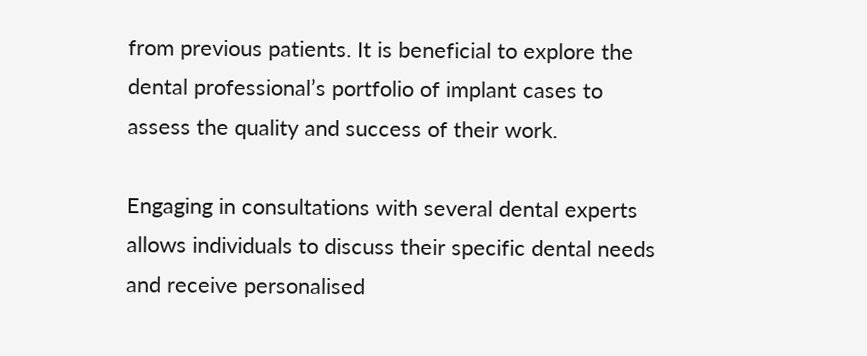from previous patients. It is beneficial to explore the dental professional’s portfolio of implant cases to assess the quality and success of their work.

Engaging in consultations with several dental experts allows individuals to discuss their specific dental needs and receive personalised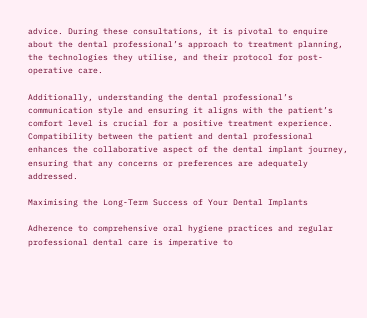advice. During these consultations, it is pivotal to enquire about the dental professional’s approach to treatment planning, the technologies they utilise, and their protocol for post-operative care.

Additionally, understanding the dental professional’s communication style and ensuring it aligns with the patient’s comfort level is crucial for a positive treatment experience. Compatibility between the patient and dental professional enhances the collaborative aspect of the dental implant journey, ensuring that any concerns or preferences are adequately addressed.

Maximising the Long-Term Success of Your Dental Implants

Adherence to comprehensive oral hygiene practices and regular professional dental care is imperative to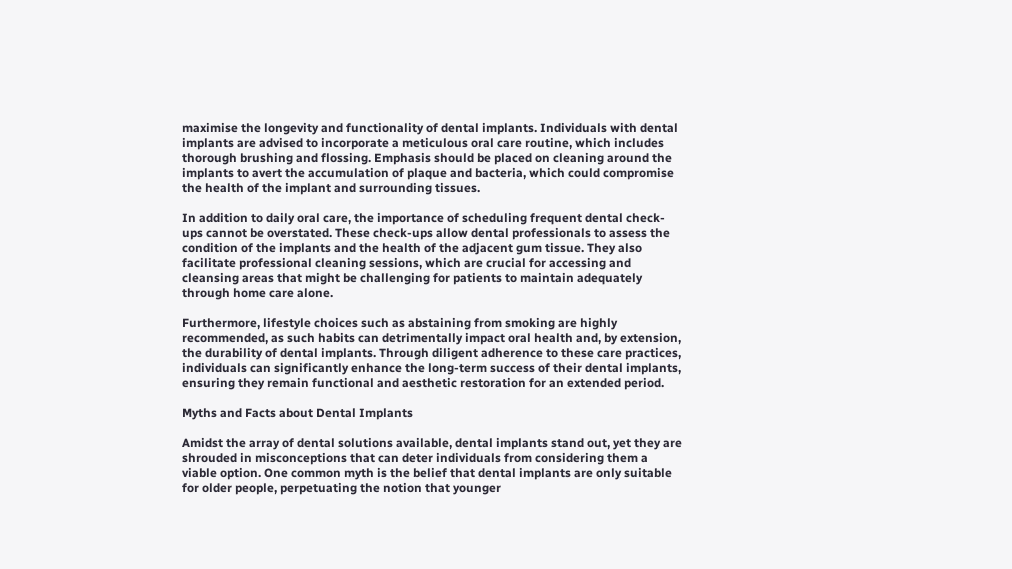maximise the longevity and functionality of dental implants. Individuals with dental implants are advised to incorporate a meticulous oral care routine, which includes thorough brushing and flossing. Emphasis should be placed on cleaning around the implants to avert the accumulation of plaque and bacteria, which could compromise the health of the implant and surrounding tissues.

In addition to daily oral care, the importance of scheduling frequent dental check-ups cannot be overstated. These check-ups allow dental professionals to assess the condition of the implants and the health of the adjacent gum tissue. They also facilitate professional cleaning sessions, which are crucial for accessing and cleansing areas that might be challenging for patients to maintain adequately through home care alone.

Furthermore, lifestyle choices such as abstaining from smoking are highly recommended, as such habits can detrimentally impact oral health and, by extension, the durability of dental implants. Through diligent adherence to these care practices, individuals can significantly enhance the long-term success of their dental implants, ensuring they remain functional and aesthetic restoration for an extended period.

Myths and Facts about Dental Implants

Amidst the array of dental solutions available, dental implants stand out, yet they are shrouded in misconceptions that can deter individuals from considering them a viable option. One common myth is the belief that dental implants are only suitable for older people, perpetuating the notion that younger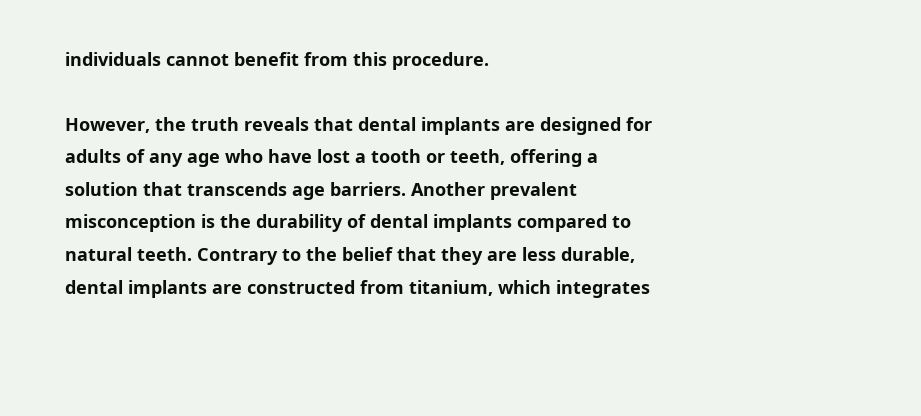individuals cannot benefit from this procedure.

However, the truth reveals that dental implants are designed for adults of any age who have lost a tooth or teeth, offering a solution that transcends age barriers. Another prevalent misconception is the durability of dental implants compared to natural teeth. Contrary to the belief that they are less durable, dental implants are constructed from titanium, which integrates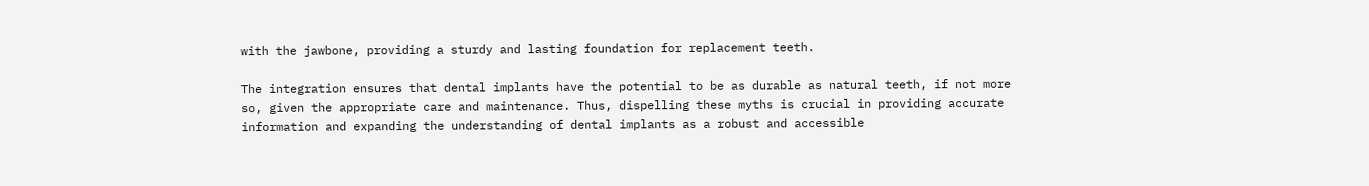with the jawbone, providing a sturdy and lasting foundation for replacement teeth.

The integration ensures that dental implants have the potential to be as durable as natural teeth, if not more so, given the appropriate care and maintenance. Thus, dispelling these myths is crucial in providing accurate information and expanding the understanding of dental implants as a robust and accessible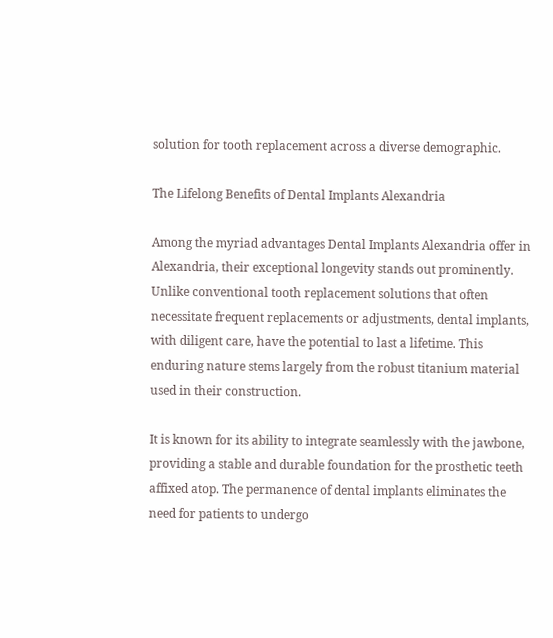solution for tooth replacement across a diverse demographic.

The Lifelong Benefits of Dental Implants Alexandria

Among the myriad advantages Dental Implants Alexandria offer in Alexandria, their exceptional longevity stands out prominently. Unlike conventional tooth replacement solutions that often necessitate frequent replacements or adjustments, dental implants, with diligent care, have the potential to last a lifetime. This enduring nature stems largely from the robust titanium material used in their construction.

It is known for its ability to integrate seamlessly with the jawbone, providing a stable and durable foundation for the prosthetic teeth affixed atop. The permanence of dental implants eliminates the need for patients to undergo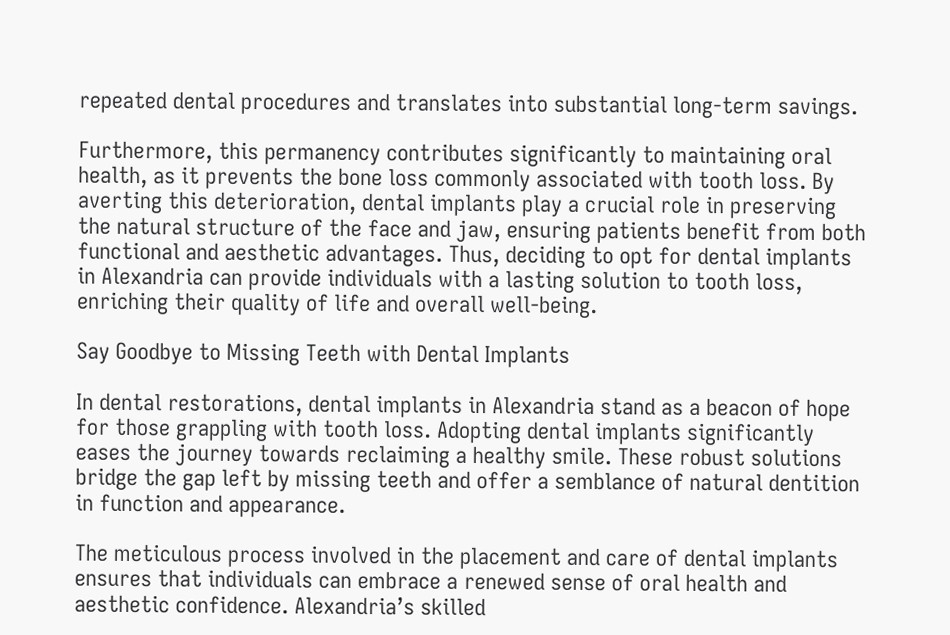repeated dental procedures and translates into substantial long-term savings.

Furthermore, this permanency contributes significantly to maintaining oral health, as it prevents the bone loss commonly associated with tooth loss. By averting this deterioration, dental implants play a crucial role in preserving the natural structure of the face and jaw, ensuring patients benefit from both functional and aesthetic advantages. Thus, deciding to opt for dental implants in Alexandria can provide individuals with a lasting solution to tooth loss, enriching their quality of life and overall well-being.

Say Goodbye to Missing Teeth with Dental Implants

In dental restorations, dental implants in Alexandria stand as a beacon of hope for those grappling with tooth loss. Adopting dental implants significantly eases the journey towards reclaiming a healthy smile. These robust solutions bridge the gap left by missing teeth and offer a semblance of natural dentition in function and appearance.

The meticulous process involved in the placement and care of dental implants ensures that individuals can embrace a renewed sense of oral health and aesthetic confidence. Alexandria’s skilled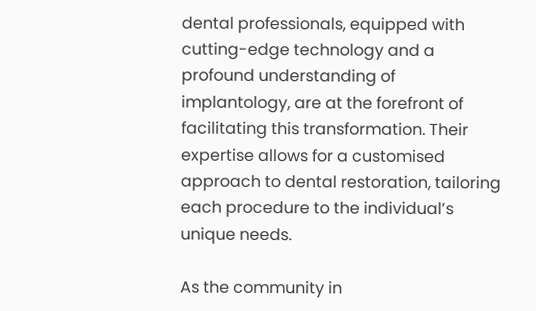dental professionals, equipped with cutting-edge technology and a profound understanding of implantology, are at the forefront of facilitating this transformation. Their expertise allows for a customised approach to dental restoration, tailoring each procedure to the individual’s unique needs.

As the community in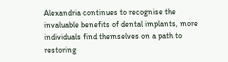Alexandria continues to recognise the invaluable benefits of dental implants, more individuals find themselves on a path to restoring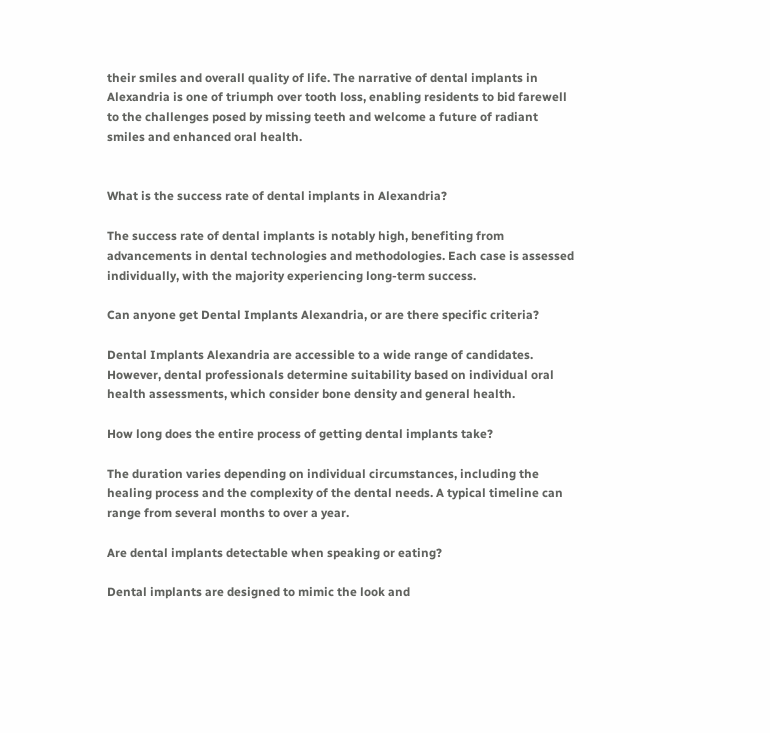their smiles and overall quality of life. The narrative of dental implants in Alexandria is one of triumph over tooth loss, enabling residents to bid farewell to the challenges posed by missing teeth and welcome a future of radiant smiles and enhanced oral health.


What is the success rate of dental implants in Alexandria?

The success rate of dental implants is notably high, benefiting from advancements in dental technologies and methodologies. Each case is assessed individually, with the majority experiencing long-term success.

Can anyone get Dental Implants Alexandria, or are there specific criteria?

Dental Implants Alexandria are accessible to a wide range of candidates. However, dental professionals determine suitability based on individual oral health assessments, which consider bone density and general health.

How long does the entire process of getting dental implants take?

The duration varies depending on individual circumstances, including the healing process and the complexity of the dental needs. A typical timeline can range from several months to over a year.

Are dental implants detectable when speaking or eating?

Dental implants are designed to mimic the look and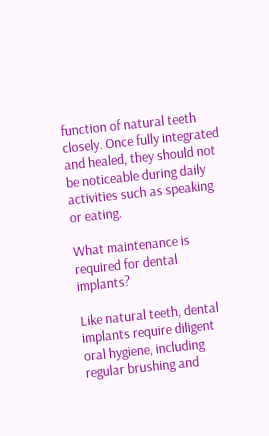function of natural teeth closely. Once fully integrated and healed, they should not be noticeable during daily activities such as speaking or eating.

What maintenance is required for dental implants?

Like natural teeth, dental implants require diligent oral hygiene, including regular brushing and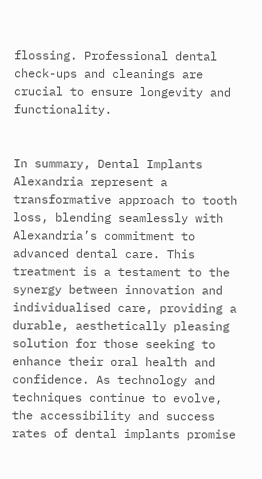flossing. Professional dental check-ups and cleanings are crucial to ensure longevity and functionality.


In summary, Dental Implants Alexandria represent a transformative approach to tooth loss, blending seamlessly with Alexandria’s commitment to advanced dental care. This treatment is a testament to the synergy between innovation and individualised care, providing a durable, aesthetically pleasing solution for those seeking to enhance their oral health and confidence. As technology and techniques continue to evolve, the accessibility and success rates of dental implants promise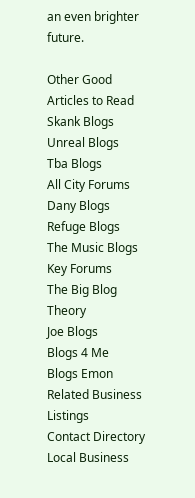an even brighter future.

Other Good Articles to Read
Skank Blogs
Unreal Blogs
Tba Blogs
All City Forums
Dany Blogs
Refuge Blogs
The Music Blogs
Key Forums
The Big Blog Theory
Joe Blogs
Blogs 4 Me
Blogs Emon
Related Business Listings
Contact Directory
Local Business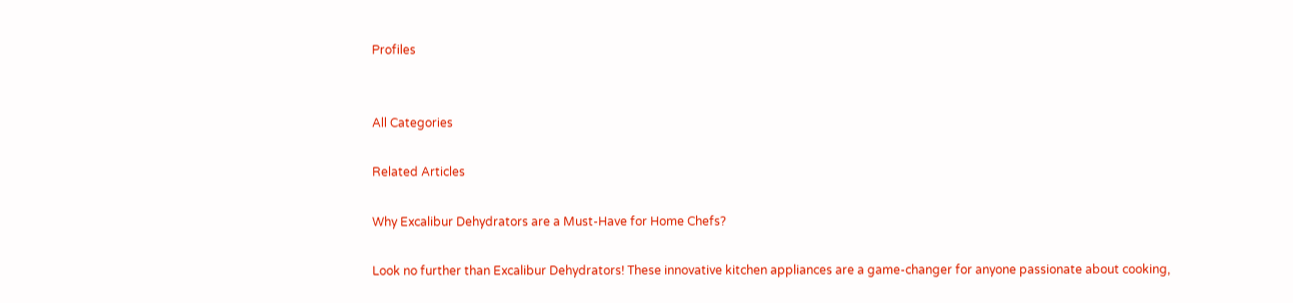Profiles


All Categories

Related Articles

Why Excalibur Dehydrators are a Must-Have for Home Chefs?

Look no further than Excalibur Dehydrators! These innovative kitchen appliances are a game-changer for anyone passionate about cooking,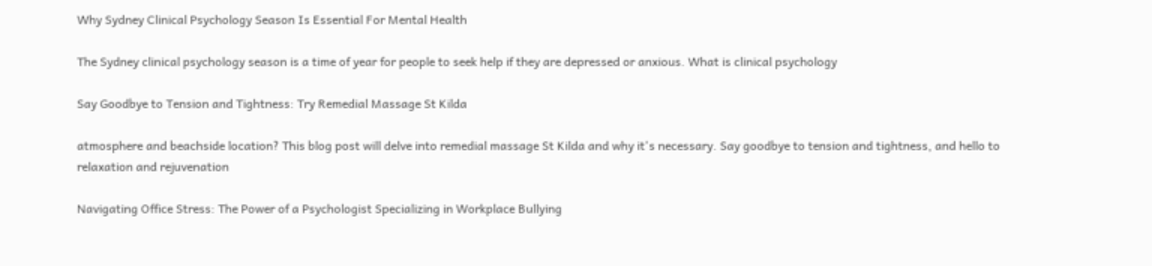Why Sydney Clinical Psychology Season Is Essential For Mental Health

The Sydney clinical psychology season is a time of year for people to seek help if they are depressed or anxious. What is clinical psychology

Say Goodbye to Tension and Tightness: Try Remedial Massage St Kilda

atmosphere and beachside location? This blog post will delve into remedial massage St Kilda and why it's necessary. Say goodbye to tension and tightness, and hello to relaxation and rejuvenation

Navigating Office Stress: The Power of a Psychologist Specializing in Workplace Bullying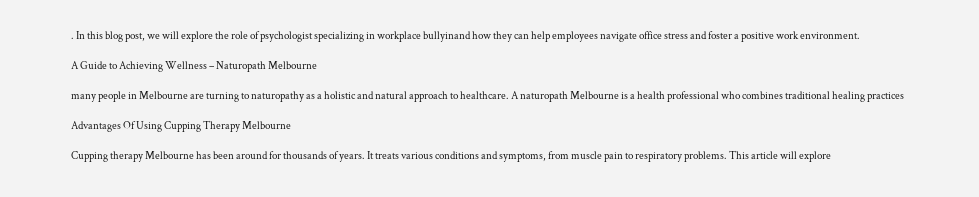. In this blog post, we will explore the role of psychologist specializing in workplace bullyinand how they can help employees navigate office stress and foster a positive work environment.

A Guide to Achieving Wellness – Naturopath Melbourne

many people in Melbourne are turning to naturopathy as a holistic and natural approach to healthcare. A naturopath Melbourne is a health professional who combines traditional healing practices

Advantages Of Using Cupping Therapy Melbourne

Cupping therapy Melbourne has been around for thousands of years. It treats various conditions and symptoms, from muscle pain to respiratory problems. This article will explore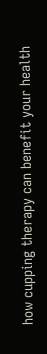how cupping therapy can benefit your health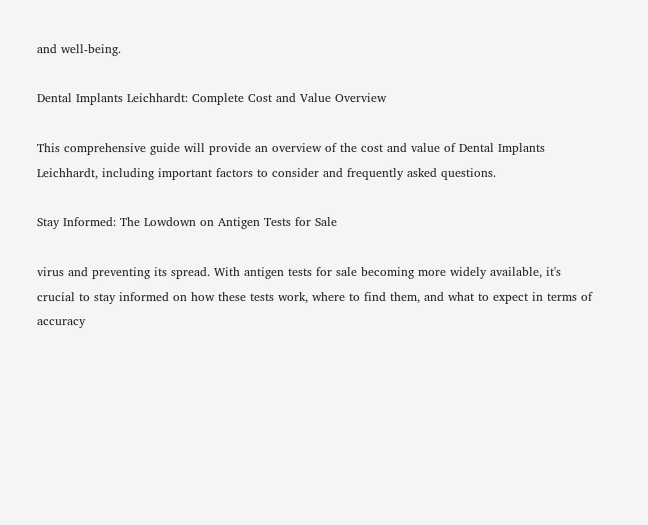and well-being.

Dental Implants Leichhardt: Complete Cost and Value Overview

This comprehensive guide will provide an overview of the cost and value of Dental Implants Leichhardt, including important factors to consider and frequently asked questions.

Stay Informed: The Lowdown on Antigen Tests for Sale

virus and preventing its spread. With antigen tests for sale becoming more widely available, it's crucial to stay informed on how these tests work, where to find them, and what to expect in terms of accuracy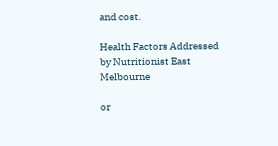and cost.

Health Factors Addressed by Nutritionist East Melbourne

or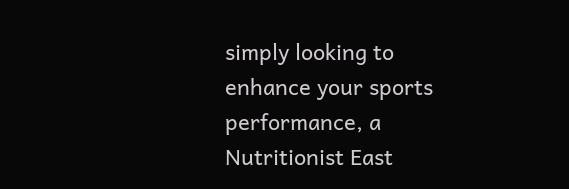simply looking to enhance your sports performance, a Nutritionist East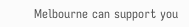Melbourne can support you